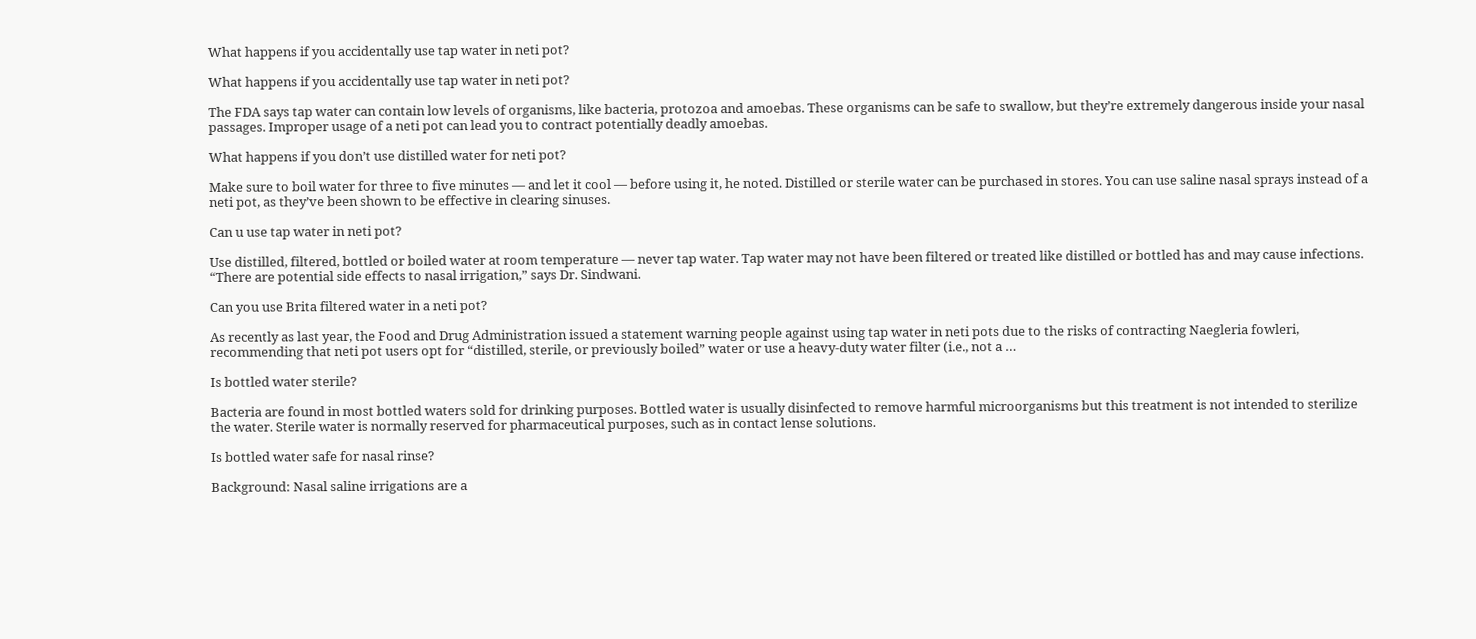What happens if you accidentally use tap water in neti pot?

What happens if you accidentally use tap water in neti pot?

The FDA says tap water can contain low levels of organisms, like bacteria, protozoa and amoebas. These organisms can be safe to swallow, but they’re extremely dangerous inside your nasal passages. Improper usage of a neti pot can lead you to contract potentially deadly amoebas.

What happens if you don’t use distilled water for neti pot?

Make sure to boil water for three to five minutes — and let it cool — before using it, he noted. Distilled or sterile water can be purchased in stores. You can use saline nasal sprays instead of a neti pot, as they’ve been shown to be effective in clearing sinuses.

Can u use tap water in neti pot?

Use distilled, filtered, bottled or boiled water at room temperature — never tap water. Tap water may not have been filtered or treated like distilled or bottled has and may cause infections. “There are potential side effects to nasal irrigation,” says Dr. Sindwani.

Can you use Brita filtered water in a neti pot?

As recently as last year, the Food and Drug Administration issued a statement warning people against using tap water in neti pots due to the risks of contracting Naegleria fowleri, recommending that neti pot users opt for “distilled, sterile, or previously boiled” water or use a heavy-duty water filter (i.e., not a …

Is bottled water sterile?

Bacteria are found in most bottled waters sold for drinking purposes. Bottled water is usually disinfected to remove harmful microorganisms but this treatment is not intended to sterilize the water. Sterile water is normally reserved for pharmaceutical purposes, such as in contact lense solutions.

Is bottled water safe for nasal rinse?

Background: Nasal saline irrigations are a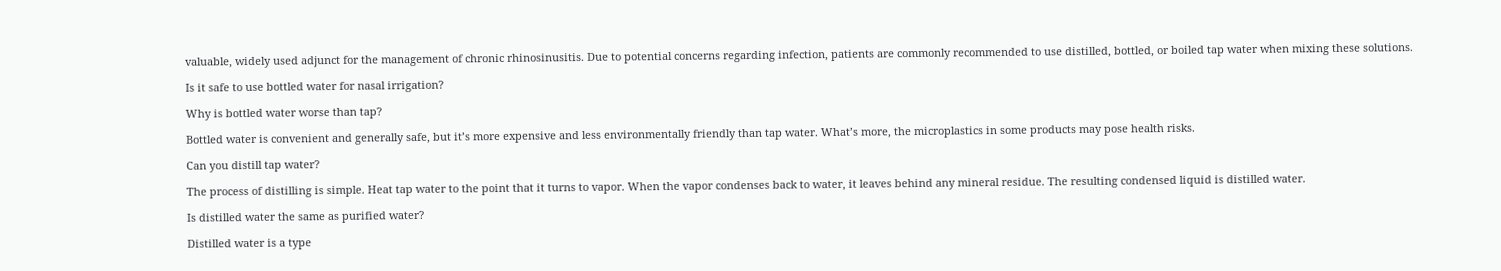valuable, widely used adjunct for the management of chronic rhinosinusitis. Due to potential concerns regarding infection, patients are commonly recommended to use distilled, bottled, or boiled tap water when mixing these solutions.

Is it safe to use bottled water for nasal irrigation?

Why is bottled water worse than tap?

Bottled water is convenient and generally safe, but it’s more expensive and less environmentally friendly than tap water. What’s more, the microplastics in some products may pose health risks.

Can you distill tap water?

The process of distilling is simple. Heat tap water to the point that it turns to vapor. When the vapor condenses back to water, it leaves behind any mineral residue. The resulting condensed liquid is distilled water.

Is distilled water the same as purified water?

Distilled water is a type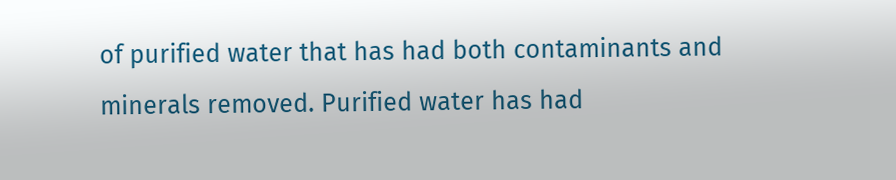of purified water that has had both contaminants and minerals removed. Purified water has had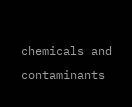chemicals and contaminants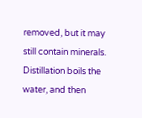removed, but it may still contain minerals. Distillation boils the water, and then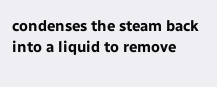condenses the steam back into a liquid to remove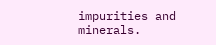impurities and minerals.